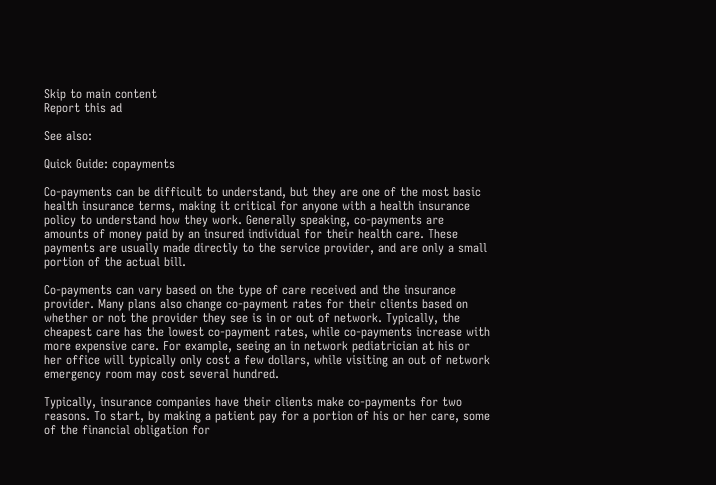Skip to main content
Report this ad

See also:

Quick Guide: copayments

Co-payments can be difficult to understand, but they are one of the most basic health insurance terms, making it critical for anyone with a health insurance policy to understand how they work. Generally speaking, co-payments are amounts of money paid by an insured individual for their health care. These payments are usually made directly to the service provider, and are only a small portion of the actual bill.

Co-payments can vary based on the type of care received and the insurance provider. Many plans also change co-payment rates for their clients based on whether or not the provider they see is in or out of network. Typically, the cheapest care has the lowest co-payment rates, while co-payments increase with more expensive care. For example, seeing an in network pediatrician at his or her office will typically only cost a few dollars, while visiting an out of network emergency room may cost several hundred.

Typically, insurance companies have their clients make co-payments for two reasons. To start, by making a patient pay for a portion of his or her care, some of the financial obligation for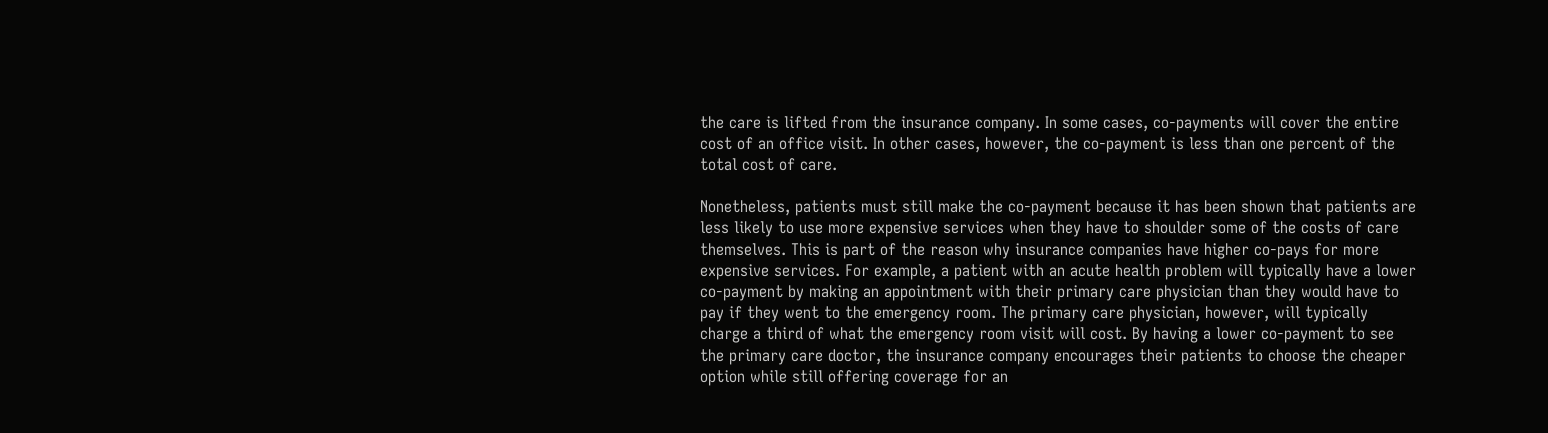the care is lifted from the insurance company. In some cases, co-payments will cover the entire cost of an office visit. In other cases, however, the co-payment is less than one percent of the total cost of care.

Nonetheless, patients must still make the co-payment because it has been shown that patients are less likely to use more expensive services when they have to shoulder some of the costs of care themselves. This is part of the reason why insurance companies have higher co-pays for more expensive services. For example, a patient with an acute health problem will typically have a lower co-payment by making an appointment with their primary care physician than they would have to pay if they went to the emergency room. The primary care physician, however, will typically charge a third of what the emergency room visit will cost. By having a lower co-payment to see the primary care doctor, the insurance company encourages their patients to choose the cheaper option while still offering coverage for an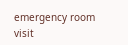emergency room visit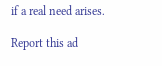if a real need arises.

Report this ad